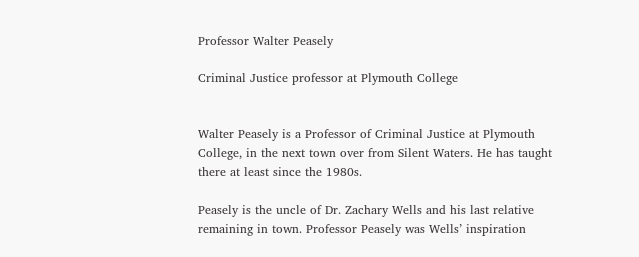Professor Walter Peasely

Criminal Justice professor at Plymouth College


Walter Peasely is a Professor of Criminal Justice at Plymouth College, in the next town over from Silent Waters. He has taught there at least since the 1980s.

Peasely is the uncle of Dr. Zachary Wells and his last relative remaining in town. Professor Peasely was Wells’ inspiration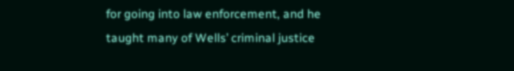for going into law enforcement, and he taught many of Wells’ criminal justice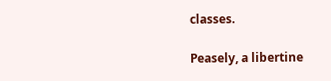classes.

Peasely, a libertine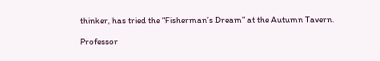thinker, has tried the “Fisherman’s Dream” at the Autumn Tavern.

Professor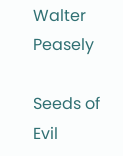Walter Peasely

Seeds of Evil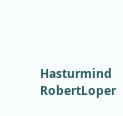Hasturmind RobertLoper